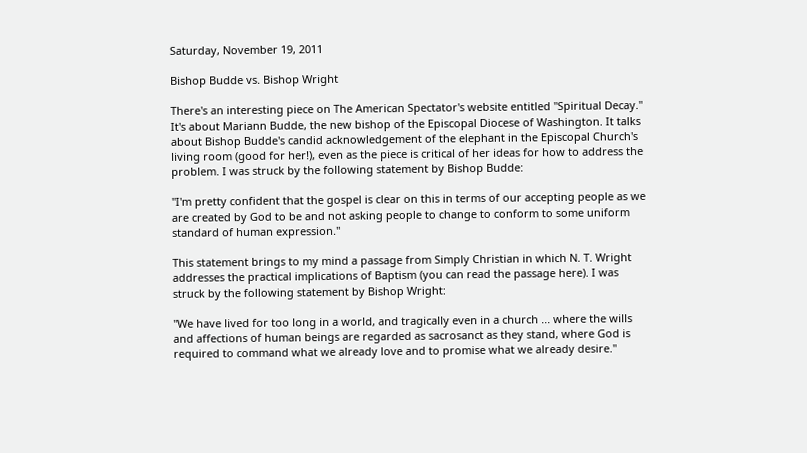Saturday, November 19, 2011

Bishop Budde vs. Bishop Wright

There's an interesting piece on The American Spectator's website entitled "Spiritual Decay." It's about Mariann Budde, the new bishop of the Episcopal Diocese of Washington. It talks about Bishop Budde's candid acknowledgement of the elephant in the Episcopal Church's living room (good for her!), even as the piece is critical of her ideas for how to address the problem. I was struck by the following statement by Bishop Budde:

"I'm pretty confident that the gospel is clear on this in terms of our accepting people as we are created by God to be and not asking people to change to conform to some uniform standard of human expression."

This statement brings to my mind a passage from Simply Christian in which N. T. Wright addresses the practical implications of Baptism (you can read the passage here). I was struck by the following statement by Bishop Wright:

"We have lived for too long in a world, and tragically even in a church ... where the wills and affections of human beings are regarded as sacrosanct as they stand, where God is required to command what we already love and to promise what we already desire."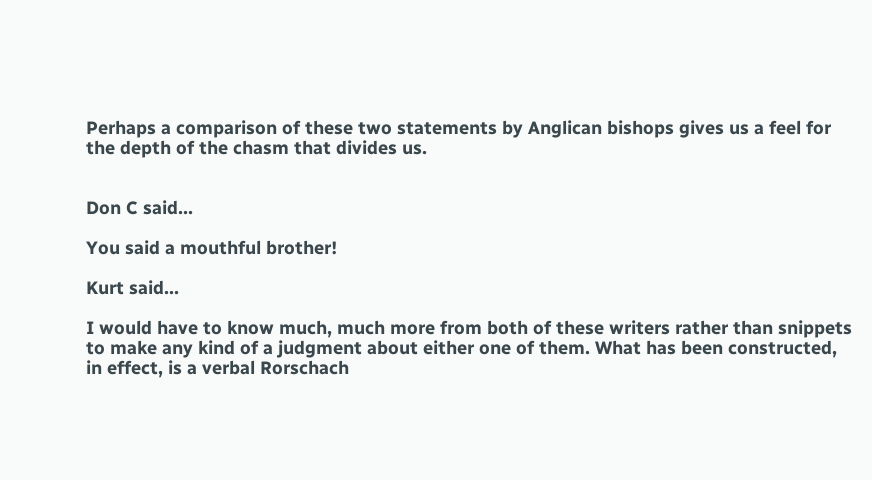Perhaps a comparison of these two statements by Anglican bishops gives us a feel for the depth of the chasm that divides us.


Don C said...

You said a mouthful brother!

Kurt said...

I would have to know much, much more from both of these writers rather than snippets to make any kind of a judgment about either one of them. What has been constructed, in effect, is a verbal Rorschach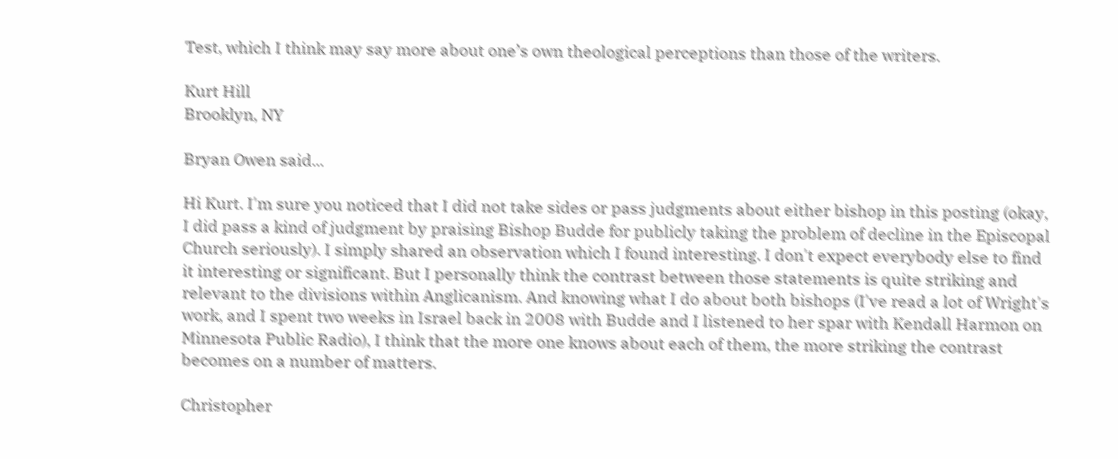Test, which I think may say more about one’s own theological perceptions than those of the writers.

Kurt Hill
Brooklyn, NY

Bryan Owen said...

Hi Kurt. I'm sure you noticed that I did not take sides or pass judgments about either bishop in this posting (okay, I did pass a kind of judgment by praising Bishop Budde for publicly taking the problem of decline in the Episcopal Church seriously). I simply shared an observation which I found interesting. I don't expect everybody else to find it interesting or significant. But I personally think the contrast between those statements is quite striking and relevant to the divisions within Anglicanism. And knowing what I do about both bishops (I've read a lot of Wright's work, and I spent two weeks in Israel back in 2008 with Budde and I listened to her spar with Kendall Harmon on Minnesota Public Radio), I think that the more one knows about each of them, the more striking the contrast becomes on a number of matters.

Christopher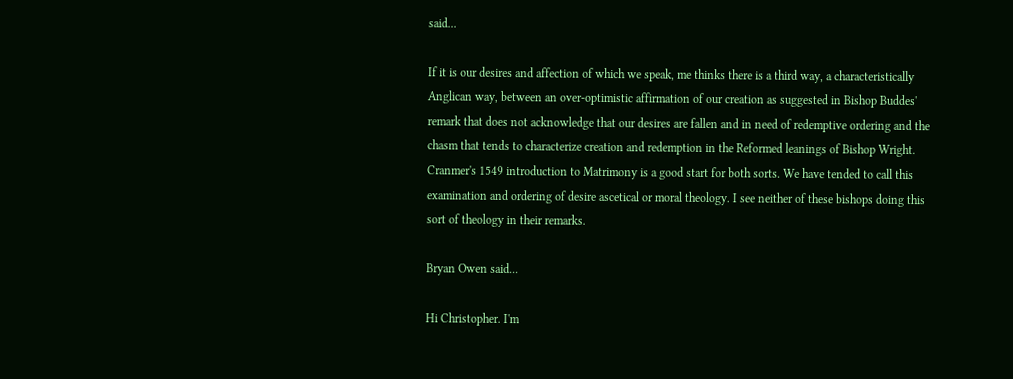said...

If it is our desires and affection of which we speak, me thinks there is a third way, a characteristically Anglican way, between an over-optimistic affirmation of our creation as suggested in Bishop Buddes' remark that does not acknowledge that our desires are fallen and in need of redemptive ordering and the chasm that tends to characterize creation and redemption in the Reformed leanings of Bishop Wright. Cranmer's 1549 introduction to Matrimony is a good start for both sorts. We have tended to call this examination and ordering of desire ascetical or moral theology. I see neither of these bishops doing this sort of theology in their remarks.

Bryan Owen said...

Hi Christopher. I'm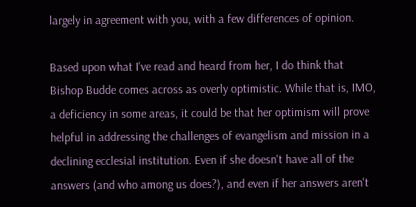largely in agreement with you, with a few differences of opinion.

Based upon what I've read and heard from her, I do think that Bishop Budde comes across as overly optimistic. While that is, IMO, a deficiency in some areas, it could be that her optimism will prove helpful in addressing the challenges of evangelism and mission in a declining ecclesial institution. Even if she doesn't have all of the answers (and who among us does?), and even if her answers aren't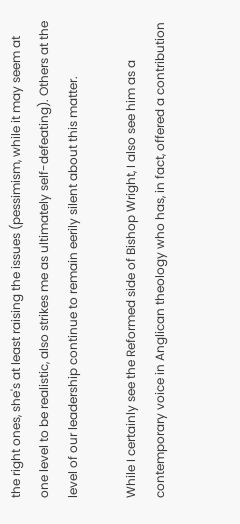the right ones, she's at least raising the issues (pessimism, while it may seem at one level to be realistic, also strikes me as ultimately self-defeating). Others at the level of our leadership continue to remain eerily silent about this matter.

While I certainly see the Reformed side of Bishop Wright, I also see him as a contemporary voice in Anglican theology who has, in fact, offered a contribution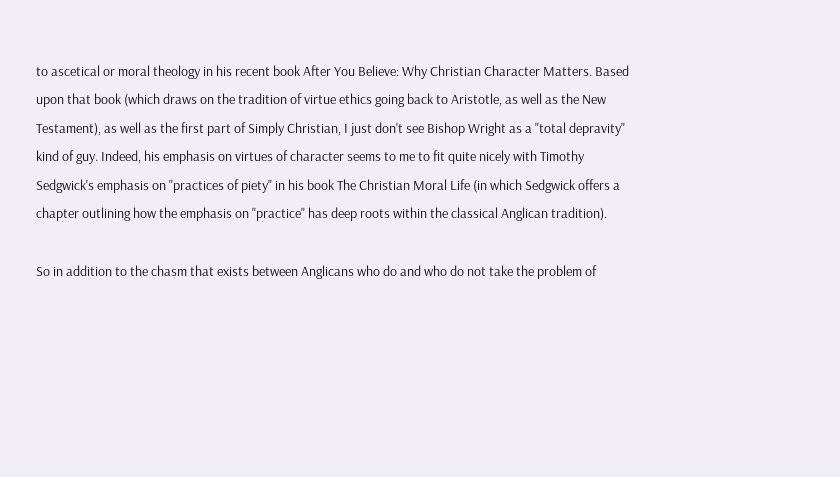to ascetical or moral theology in his recent book After You Believe: Why Christian Character Matters. Based upon that book (which draws on the tradition of virtue ethics going back to Aristotle, as well as the New Testament), as well as the first part of Simply Christian, I just don't see Bishop Wright as a "total depravity" kind of guy. Indeed, his emphasis on virtues of character seems to me to fit quite nicely with Timothy Sedgwick's emphasis on "practices of piety" in his book The Christian Moral Life (in which Sedgwick offers a chapter outlining how the emphasis on "practice" has deep roots within the classical Anglican tradition).

So in addition to the chasm that exists between Anglicans who do and who do not take the problem of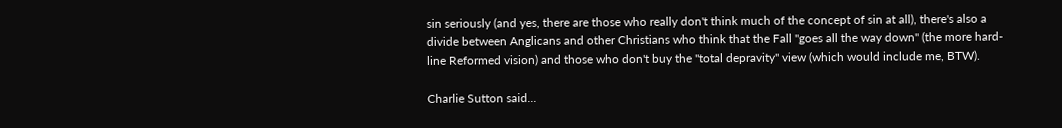sin seriously (and yes, there are those who really don't think much of the concept of sin at all), there's also a divide between Anglicans and other Christians who think that the Fall "goes all the way down" (the more hard-line Reformed vision) and those who don't buy the "total depravity" view (which would include me, BTW).

Charlie Sutton said...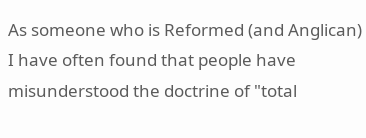As someone who is Reformed (and Anglican) I have often found that people have misunderstood the doctrine of "total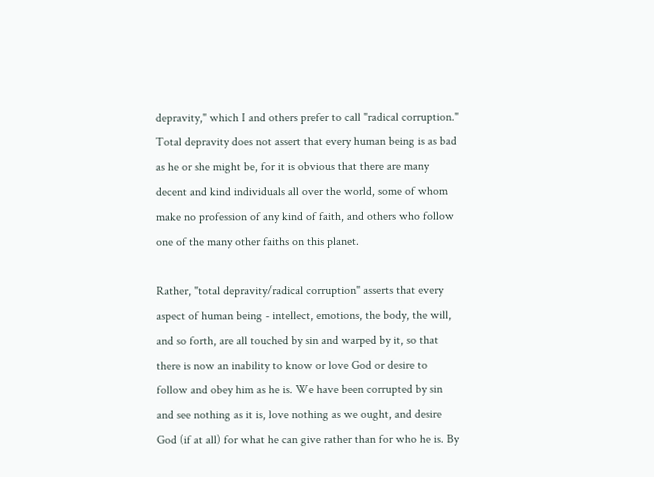depravity," which I and others prefer to call "radical corruption." Total depravity does not assert that every human being is as bad as he or she might be, for it is obvious that there are many decent and kind individuals all over the world, some of whom make no profession of any kind of faith, and others who follow one of the many other faiths on this planet.

Rather, "total depravity/radical corruption" asserts that every aspect of human being - intellect, emotions, the body, the will, and so forth, are all touched by sin and warped by it, so that there is now an inability to know or love God or desire to follow and obey him as he is. We have been corrupted by sin and see nothing as it is, love nothing as we ought, and desire God (if at all) for what he can give rather than for who he is. By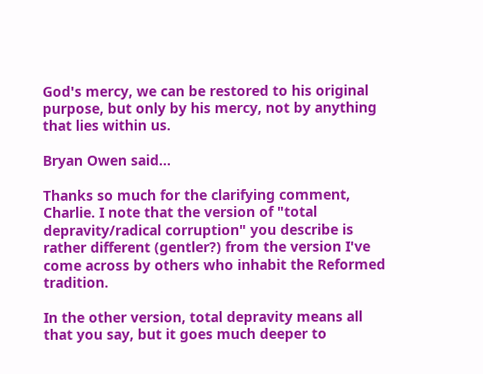God's mercy, we can be restored to his original purpose, but only by his mercy, not by anything that lies within us.

Bryan Owen said...

Thanks so much for the clarifying comment, Charlie. I note that the version of "total depravity/radical corruption" you describe is rather different (gentler?) from the version I've come across by others who inhabit the Reformed tradition.

In the other version, total depravity means all that you say, but it goes much deeper to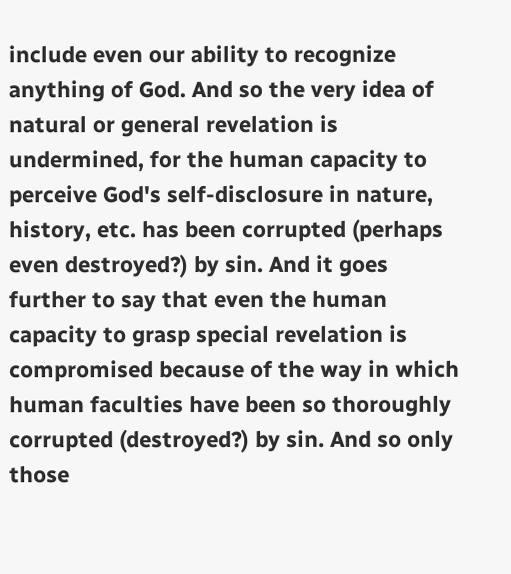include even our ability to recognize anything of God. And so the very idea of natural or general revelation is undermined, for the human capacity to perceive God's self-disclosure in nature, history, etc. has been corrupted (perhaps even destroyed?) by sin. And it goes further to say that even the human capacity to grasp special revelation is compromised because of the way in which human faculties have been so thoroughly corrupted (destroyed?) by sin. And so only those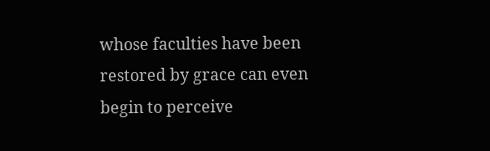whose faculties have been restored by grace can even begin to perceive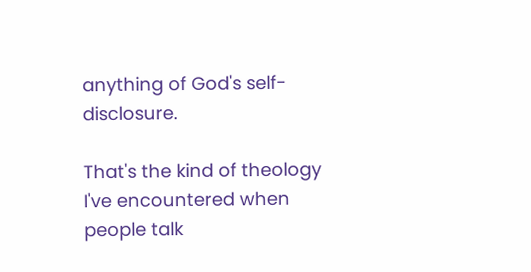anything of God's self-disclosure.

That's the kind of theology I've encountered when people talk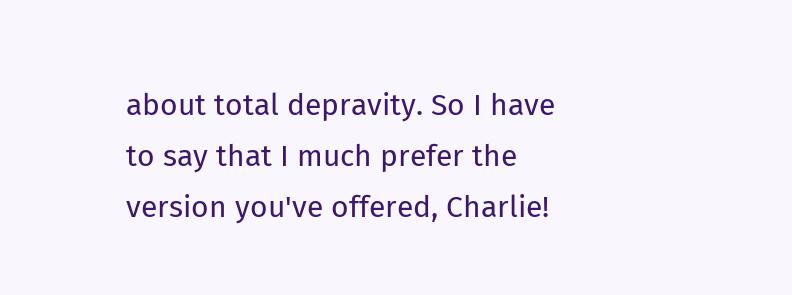about total depravity. So I have to say that I much prefer the version you've offered, Charlie!